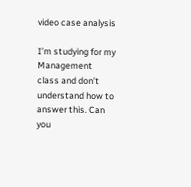video case analysis

I’m studying for my Management class and don’t understand how to answer this. Can you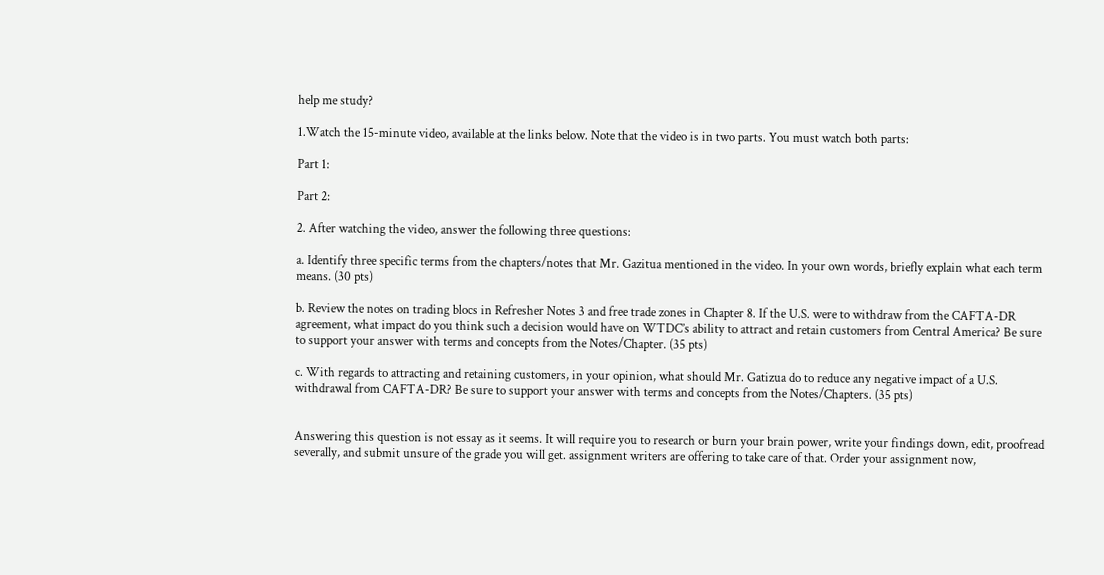help me study?

1.Watch the 15-minute video, available at the links below. Note that the video is in two parts. You must watch both parts:

Part 1:

Part 2:

2. After watching the video, answer the following three questions:

a. Identify three specific terms from the chapters/notes that Mr. Gazitua mentioned in the video. In your own words, briefly explain what each term means. (30 pts)

b. Review the notes on trading blocs in Refresher Notes 3 and free trade zones in Chapter 8. If the U.S. were to withdraw from the CAFTA-DR agreement, what impact do you think such a decision would have on WTDC’s ability to attract and retain customers from Central America? Be sure to support your answer with terms and concepts from the Notes/Chapter. (35 pts)

c. With regards to attracting and retaining customers, in your opinion, what should Mr. Gatizua do to reduce any negative impact of a U.S. withdrawal from CAFTA-DR? Be sure to support your answer with terms and concepts from the Notes/Chapters. (35 pts)


Answering this question is not essay as it seems. It will require you to research or burn your brain power, write your findings down, edit, proofread severally, and submit unsure of the grade you will get. assignment writers are offering to take care of that. Order your assignment now,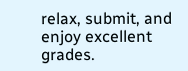relax, submit, and enjoy excellent grades.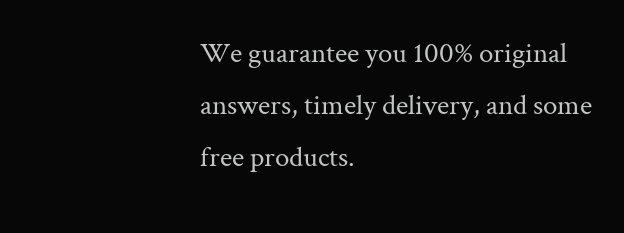We guarantee you 100% original answers, timely delivery, and some free products.